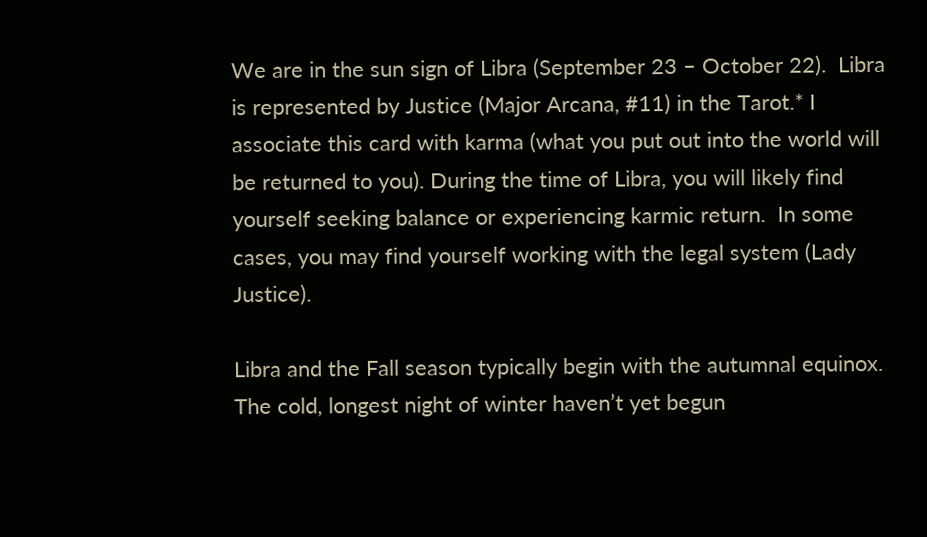We are in the sun sign of Libra (September 23 – October 22).  Libra is represented by Justice (Major Arcana, #11) in the Tarot.* I associate this card with karma (what you put out into the world will be returned to you). During the time of Libra, you will likely find yourself seeking balance or experiencing karmic return.  In some cases, you may find yourself working with the legal system (Lady Justice).

Libra and the Fall season typically begin with the autumnal equinox. The cold, longest night of winter haven’t yet begun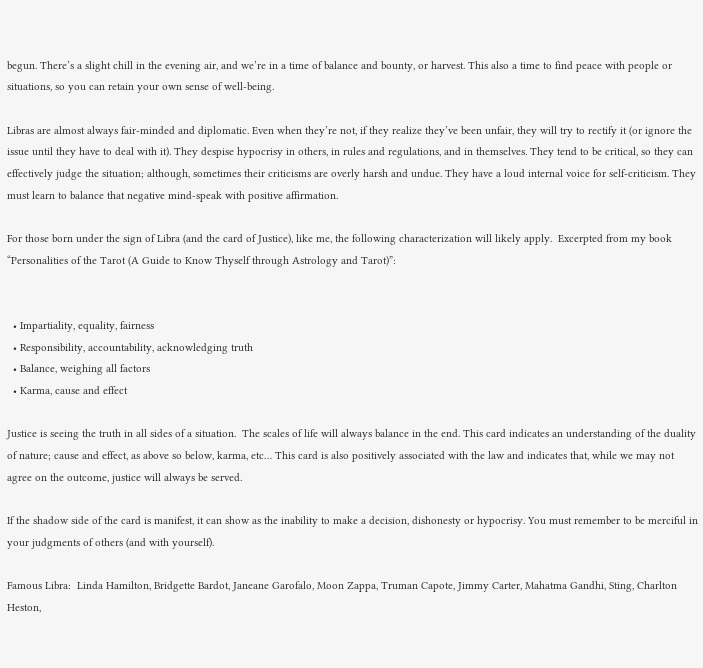begun. There’s a slight chill in the evening air, and we’re in a time of balance and bounty, or harvest. This also a time to find peace with people or situations, so you can retain your own sense of well-being.

Libras are almost always fair-minded and diplomatic. Even when they’re not, if they realize they’ve been unfair, they will try to rectify it (or ignore the issue until they have to deal with it). They despise hypocrisy in others, in rules and regulations, and in themselves. They tend to be critical, so they can effectively judge the situation; although, sometimes their criticisms are overly harsh and undue. They have a loud internal voice for self-criticism. They must learn to balance that negative mind-speak with positive affirmation.

For those born under the sign of Libra (and the card of Justice), like me, the following characterization will likely apply.  Excerpted from my book “Personalities of the Tarot (A Guide to Know Thyself through Astrology and Tarot)”:


  • Impartiality, equality, fairness
  • Responsibility, accountability, acknowledging truth
  • Balance, weighing all factors
  • Karma, cause and effect

Justice is seeing the truth in all sides of a situation.  The scales of life will always balance in the end. This card indicates an understanding of the duality of nature; cause and effect, as above so below, karma, etc… This card is also positively associated with the law and indicates that, while we may not agree on the outcome, justice will always be served.

If the shadow side of the card is manifest, it can show as the inability to make a decision, dishonesty or hypocrisy. You must remember to be merciful in your judgments of others (and with yourself).

Famous Libra:  Linda Hamilton, Bridgette Bardot, Janeane Garofalo, Moon Zappa, Truman Capote, Jimmy Carter, Mahatma Gandhi, Sting, Charlton Heston,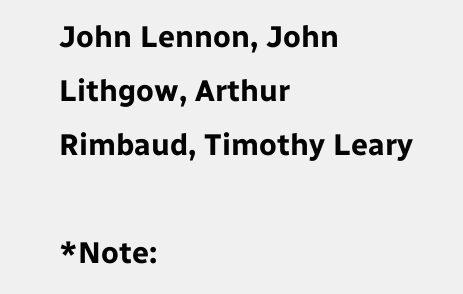John Lennon, John Lithgow, Arthur Rimbaud, Timothy Leary

*Note: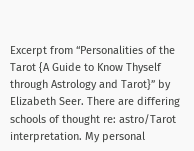Excerpt from “Personalities of the Tarot {A Guide to Know Thyself through Astrology and Tarot}” by Elizabeth Seer. There are differing schools of thought re: astro/Tarot interpretation. My personal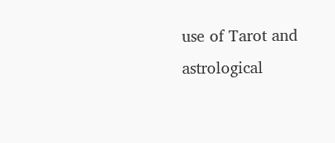use of Tarot and astrological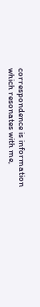correspondence is information which resonates with me,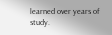learned over years of study.